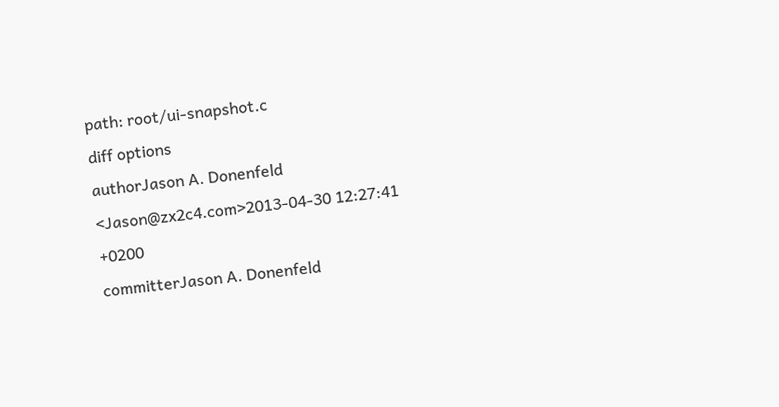path: root/ui-snapshot.c
diff options
authorJason A. Donenfeld <Jason@zx2c4.com>2013-04-30 12:27:41 +0200
committerJason A. Donenfeld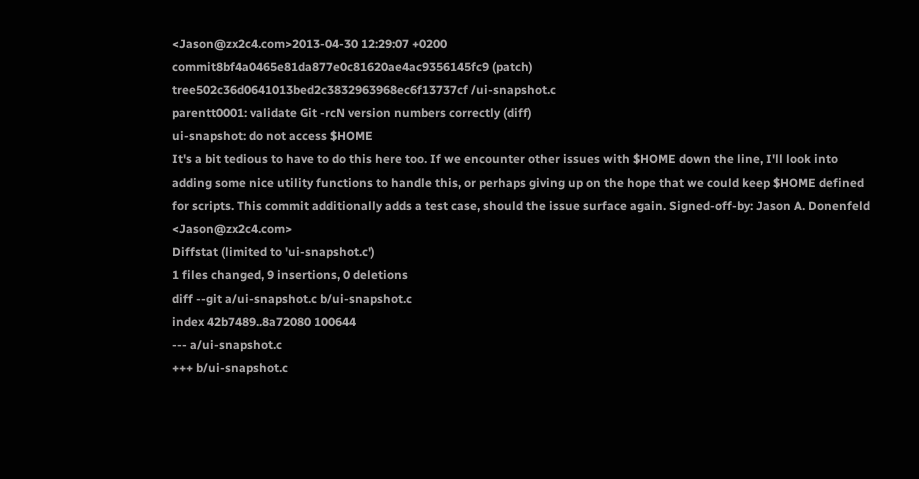<Jason@zx2c4.com>2013-04-30 12:29:07 +0200
commit8bf4a0465e81da877e0c81620ae4ac9356145fc9 (patch)
tree502c36d0641013bed2c3832963968ec6f13737cf /ui-snapshot.c
parentt0001: validate Git -rcN version numbers correctly (diff)
ui-snapshot: do not access $HOME
It's a bit tedious to have to do this here too. If we encounter other issues with $HOME down the line, I'll look into adding some nice utility functions to handle this, or perhaps giving up on the hope that we could keep $HOME defined for scripts. This commit additionally adds a test case, should the issue surface again. Signed-off-by: Jason A. Donenfeld <Jason@zx2c4.com>
Diffstat (limited to 'ui-snapshot.c')
1 files changed, 9 insertions, 0 deletions
diff --git a/ui-snapshot.c b/ui-snapshot.c
index 42b7489..8a72080 100644
--- a/ui-snapshot.c
+++ b/ui-snapshot.c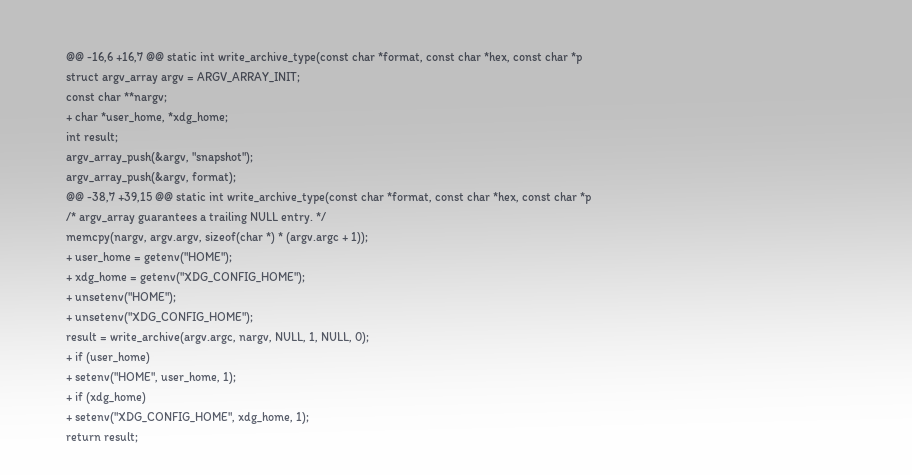@@ -16,6 +16,7 @@ static int write_archive_type(const char *format, const char *hex, const char *p
struct argv_array argv = ARGV_ARRAY_INIT;
const char **nargv;
+ char *user_home, *xdg_home;
int result;
argv_array_push(&argv, "snapshot");
argv_array_push(&argv, format);
@@ -38,7 +39,15 @@ static int write_archive_type(const char *format, const char *hex, const char *p
/* argv_array guarantees a trailing NULL entry. */
memcpy(nargv, argv.argv, sizeof(char *) * (argv.argc + 1));
+ user_home = getenv("HOME");
+ xdg_home = getenv("XDG_CONFIG_HOME");
+ unsetenv("HOME");
+ unsetenv("XDG_CONFIG_HOME");
result = write_archive(argv.argc, nargv, NULL, 1, NULL, 0);
+ if (user_home)
+ setenv("HOME", user_home, 1);
+ if (xdg_home)
+ setenv("XDG_CONFIG_HOME", xdg_home, 1);
return result;